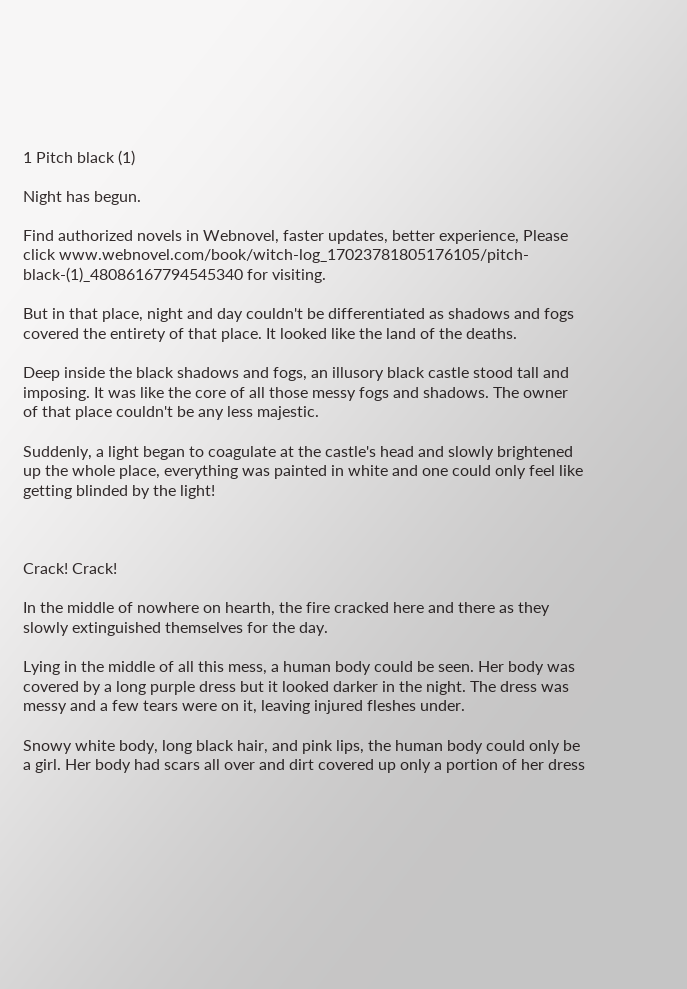1 Pitch black (1)

Night has begun.

Find authorized novels in Webnovel, faster updates, better experience, Please click www.webnovel.com/book/witch-log_17023781805176105/pitch-black-(1)_48086167794545340 for visiting.

But in that place, night and day couldn't be differentiated as shadows and fogs covered the entirety of that place. It looked like the land of the deaths.

Deep inside the black shadows and fogs, an illusory black castle stood tall and imposing. It was like the core of all those messy fogs and shadows. The owner of that place couldn't be any less majestic.

Suddenly, a light began to coagulate at the castle's head and slowly brightened up the whole place, everything was painted in white and one could only feel like getting blinded by the light!



Crack! Crack!

In the middle of nowhere on hearth, the fire cracked here and there as they slowly extinguished themselves for the day.

Lying in the middle of all this mess, a human body could be seen. Her body was covered by a long purple dress but it looked darker in the night. The dress was messy and a few tears were on it, leaving injured fleshes under.

Snowy white body, long black hair, and pink lips, the human body could only be a girl. Her body had scars all over and dirt covered up only a portion of her dress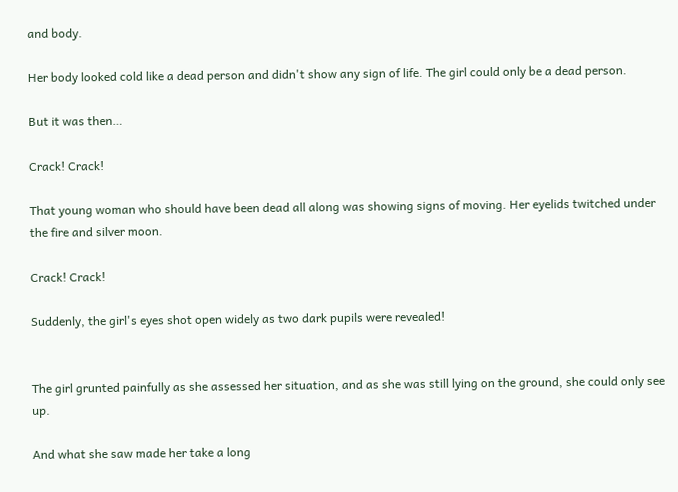and body.

Her body looked cold like a dead person and didn't show any sign of life. The girl could only be a dead person.

But it was then…

Crack! Crack!

That young woman who should have been dead all along was showing signs of moving. Her eyelids twitched under the fire and silver moon.

Crack! Crack!

Suddenly, the girl's eyes shot open widely as two dark pupils were revealed!


The girl grunted painfully as she assessed her situation, and as she was still lying on the ground, she could only see up.

And what she saw made her take a long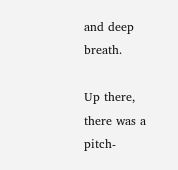and deep breath.

Up there, there was a pitch-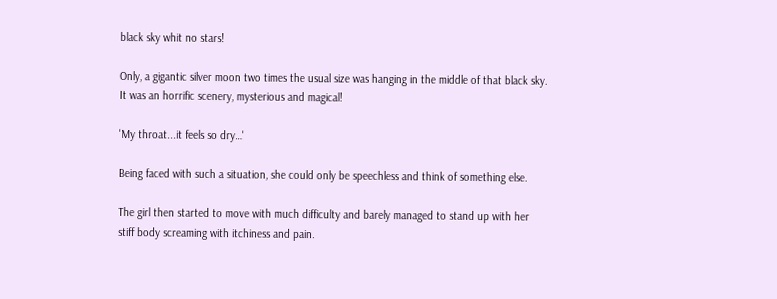black sky whit no stars!

Only, a gigantic silver moon two times the usual size was hanging in the middle of that black sky. It was an horrific scenery, mysterious and magical!

'My throat...it feels so dry…'

Being faced with such a situation, she could only be speechless and think of something else.

The girl then started to move with much difficulty and barely managed to stand up with her stiff body screaming with itchiness and pain.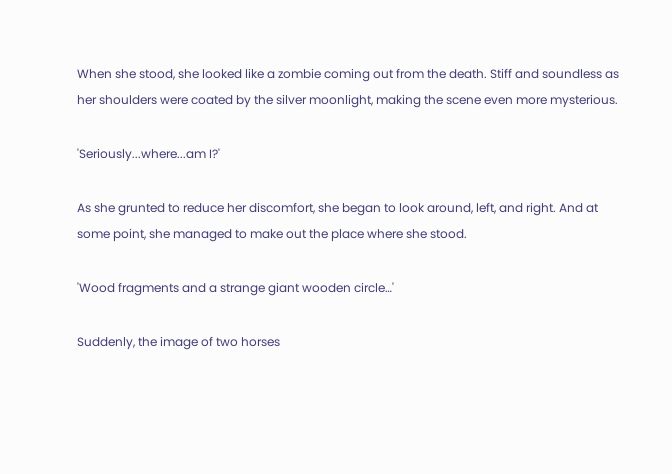When she stood, she looked like a zombie coming out from the death. Stiff and soundless as her shoulders were coated by the silver moonlight, making the scene even more mysterious.

'Seriously...where...am I?'

As she grunted to reduce her discomfort, she began to look around, left, and right. And at some point, she managed to make out the place where she stood.

'Wood fragments and a strange giant wooden circle…'

Suddenly, the image of two horses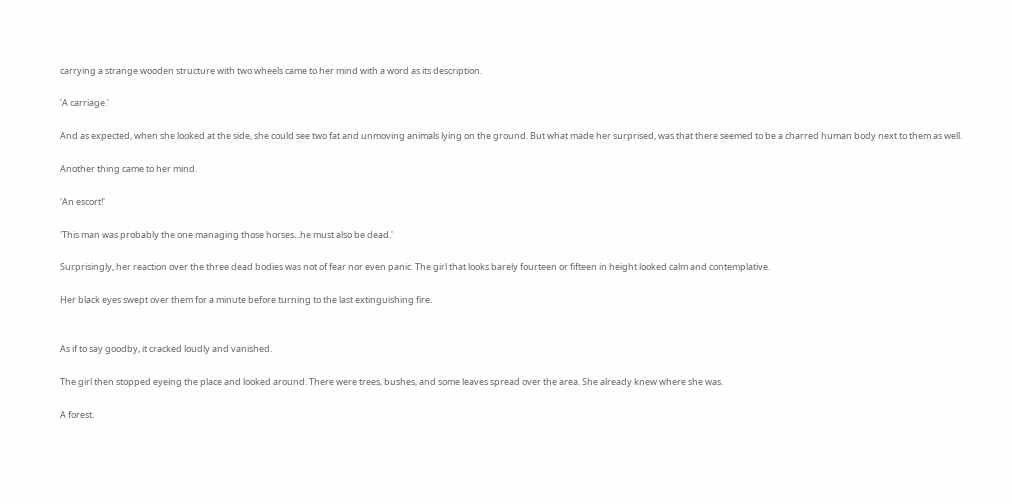carrying a strange wooden structure with two wheels came to her mind with a word as its description.

'A carriage.'

And as expected, when she looked at the side, she could see two fat and unmoving animals lying on the ground. But what made her surprised, was that there seemed to be a charred human body next to them as well.

Another thing came to her mind.

'An escort!'

'This man was probably the one managing those horses...he must also be dead.'

Surprisingly, her reaction over the three dead bodies was not of fear nor even panic. The girl that looks barely fourteen or fifteen in height looked calm and contemplative.

Her black eyes swept over them for a minute before turning to the last extinguishing fire.


As if to say goodby, it cracked loudly and vanished.

The girl then stopped eyeing the place and looked around. There were trees, bushes, and some leaves spread over the area. She already knew where she was.

A forest.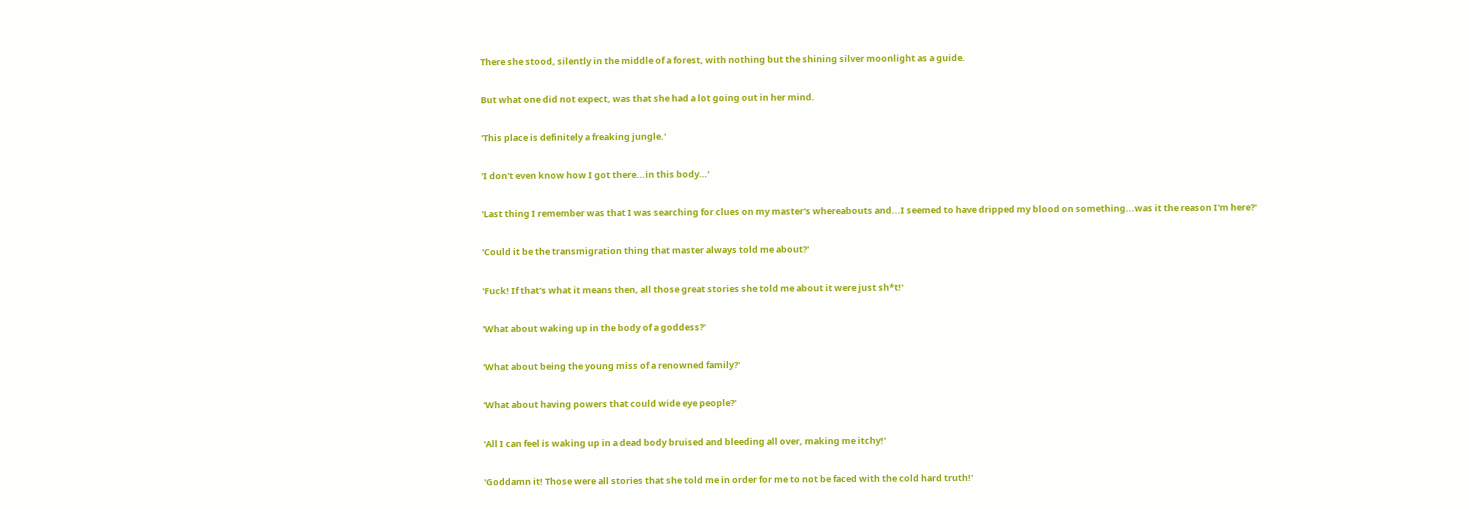There she stood, silently in the middle of a forest, with nothing but the shining silver moonlight as a guide.

But what one did not expect, was that she had a lot going out in her mind.

'This place is definitely a freaking jungle.'

'I don't even know how I got there...in this body…'

'Last thing I remember was that I was searching for clues on my master's whereabouts and...I seemed to have dripped my blood on something...was it the reason I'm here?'

'Could it be the transmigration thing that master always told me about?'

'Fuck! If that's what it means then, all those great stories she told me about it were just sh*t!'

'What about waking up in the body of a goddess?'

'What about being the young miss of a renowned family?'

'What about having powers that could wide eye people?'

'All I can feel is waking up in a dead body bruised and bleeding all over, making me itchy!'

'Goddamn it! Those were all stories that she told me in order for me to not be faced with the cold hard truth!'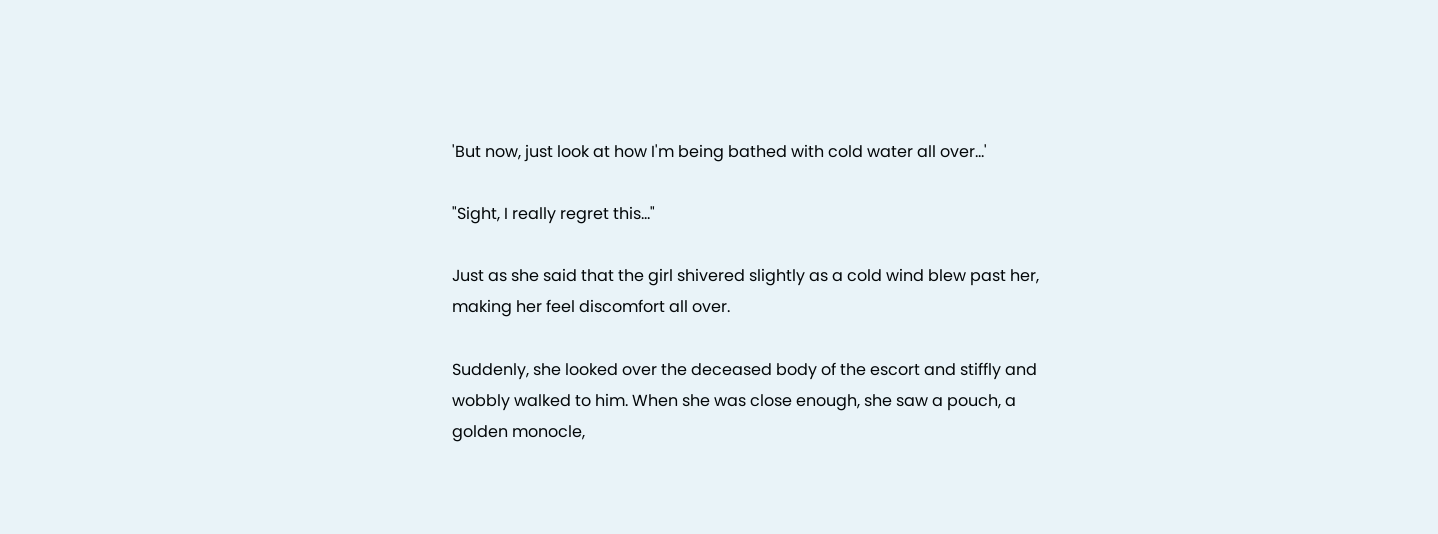'But now, just look at how I'm being bathed with cold water all over…'

"Sight, I really regret this…"

Just as she said that the girl shivered slightly as a cold wind blew past her, making her feel discomfort all over.

Suddenly, she looked over the deceased body of the escort and stiffly and wobbly walked to him. When she was close enough, she saw a pouch, a golden monocle,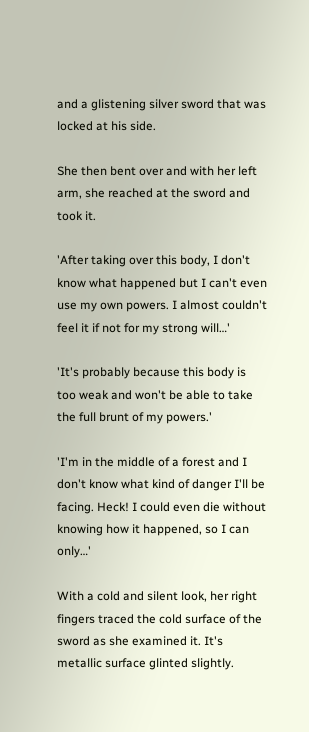and a glistening silver sword that was locked at his side.

She then bent over and with her left arm, she reached at the sword and took it.

'After taking over this body, I don't know what happened but I can't even use my own powers. I almost couldn't feel it if not for my strong will…'

'It's probably because this body is too weak and won't be able to take the full brunt of my powers.'

'I'm in the middle of a forest and I don't know what kind of danger I'll be facing. Heck! I could even die without knowing how it happened, so I can only…'

With a cold and silent look, her right fingers traced the cold surface of the sword as she examined it. It's metallic surface glinted slightly.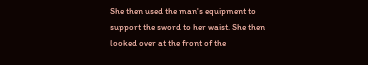She then used the man's equipment to support the sword to her waist. She then looked over at the front of the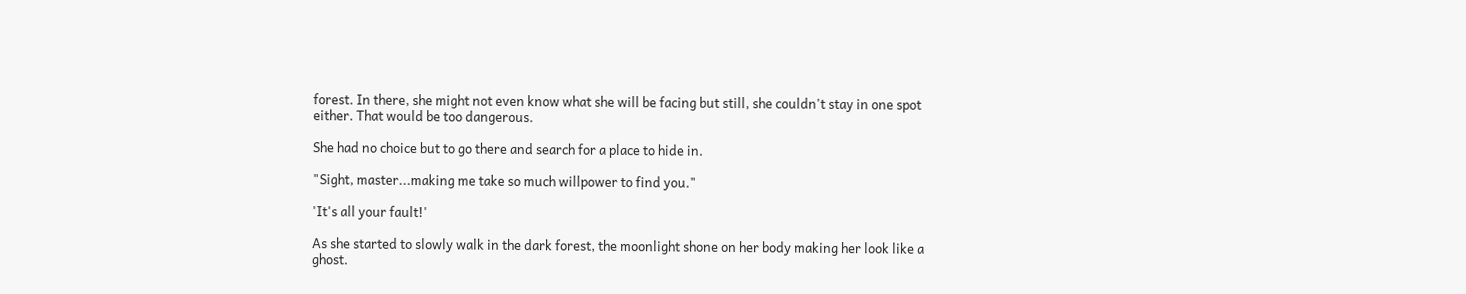forest. In there, she might not even know what she will be facing but still, she couldn't stay in one spot either. That would be too dangerous.

She had no choice but to go there and search for a place to hide in.

"Sight, master...making me take so much willpower to find you."

'It's all your fault!'

As she started to slowly walk in the dark forest, the moonlight shone on her body making her look like a ghost.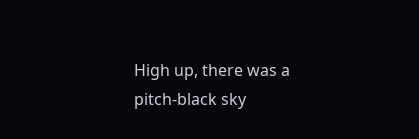High up, there was a pitch-black sky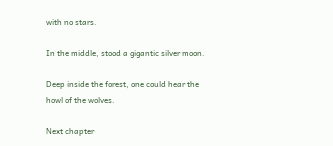with no stars.

In the middle, stood a gigantic silver moon.

Deep inside the forest, one could hear the howl of the wolves.

Next chapter